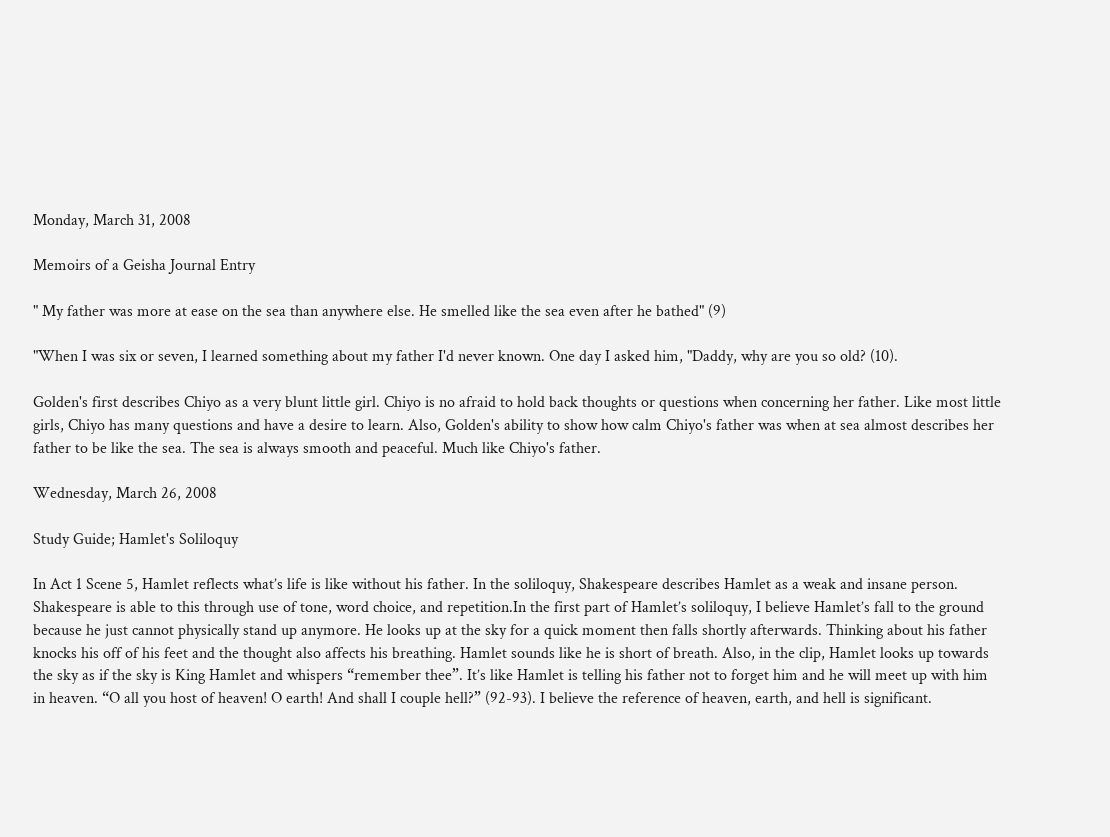Monday, March 31, 2008

Memoirs of a Geisha Journal Entry

" My father was more at ease on the sea than anywhere else. He smelled like the sea even after he bathed" (9)

"When I was six or seven, I learned something about my father I'd never known. One day I asked him, "Daddy, why are you so old? (10).

Golden's first describes Chiyo as a very blunt little girl. Chiyo is no afraid to hold back thoughts or questions when concerning her father. Like most little girls, Chiyo has many questions and have a desire to learn. Also, Golden's ability to show how calm Chiyo's father was when at sea almost describes her father to be like the sea. The sea is always smooth and peaceful. Much like Chiyo's father.

Wednesday, March 26, 2008

Study Guide; Hamlet's Soliloquy

In Act 1 Scene 5, Hamlet reflects what’s life is like without his father. In the soliloquy, Shakespeare describes Hamlet as a weak and insane person. Shakespeare is able to this through use of tone, word choice, and repetition.In the first part of Hamlet’s soliloquy, I believe Hamlet’s fall to the ground because he just cannot physically stand up anymore. He looks up at the sky for a quick moment then falls shortly afterwards. Thinking about his father knocks his off of his feet and the thought also affects his breathing. Hamlet sounds like he is short of breath. Also, in the clip, Hamlet looks up towards the sky as if the sky is King Hamlet and whispers “remember thee”. It’s like Hamlet is telling his father not to forget him and he will meet up with him in heaven. “O all you host of heaven! O earth! And shall I couple hell?” (92-93). I believe the reference of heaven, earth, and hell is significant.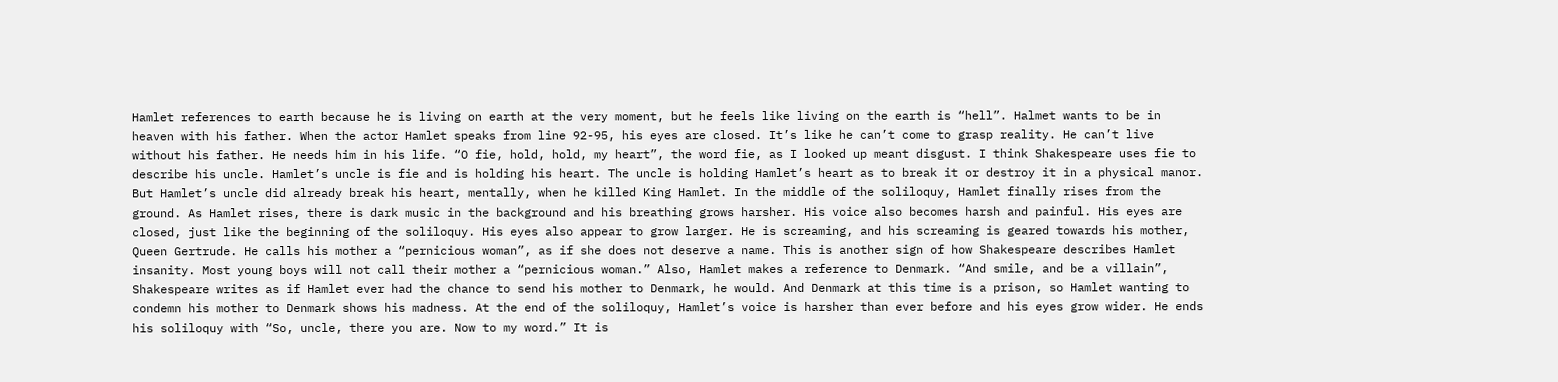Hamlet references to earth because he is living on earth at the very moment, but he feels like living on the earth is “hell”. Halmet wants to be in heaven with his father. When the actor Hamlet speaks from line 92-95, his eyes are closed. It’s like he can’t come to grasp reality. He can’t live without his father. He needs him in his life. “O fie, hold, hold, my heart”, the word fie, as I looked up meant disgust. I think Shakespeare uses fie to describe his uncle. Hamlet’s uncle is fie and is holding his heart. The uncle is holding Hamlet’s heart as to break it or destroy it in a physical manor. But Hamlet’s uncle did already break his heart, mentally, when he killed King Hamlet. In the middle of the soliloquy, Hamlet finally rises from the ground. As Hamlet rises, there is dark music in the background and his breathing grows harsher. His voice also becomes harsh and painful. His eyes are closed, just like the beginning of the soliloquy. His eyes also appear to grow larger. He is screaming, and his screaming is geared towards his mother, Queen Gertrude. He calls his mother a “pernicious woman”, as if she does not deserve a name. This is another sign of how Shakespeare describes Hamlet insanity. Most young boys will not call their mother a “pernicious woman.” Also, Hamlet makes a reference to Denmark. “And smile, and be a villain”, Shakespeare writes as if Hamlet ever had the chance to send his mother to Denmark, he would. And Denmark at this time is a prison, so Hamlet wanting to condemn his mother to Denmark shows his madness. At the end of the soliloquy, Hamlet’s voice is harsher than ever before and his eyes grow wider. He ends his soliloquy with “So, uncle, there you are. Now to my word.” It is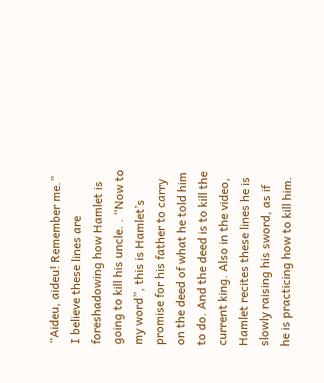“Aideu, aideu! Remember me.” I believe these lines are foreshadowing how Hamlet is going to kill his uncle. . “Now to my word”, this is Hamlet’s promise for his father to carry on the deed of what he told him to do. And the deed is to kill the current king. Also in the video, Hamlet recites these lines he is slowly raising his sword, as if he is practicing how to kill him.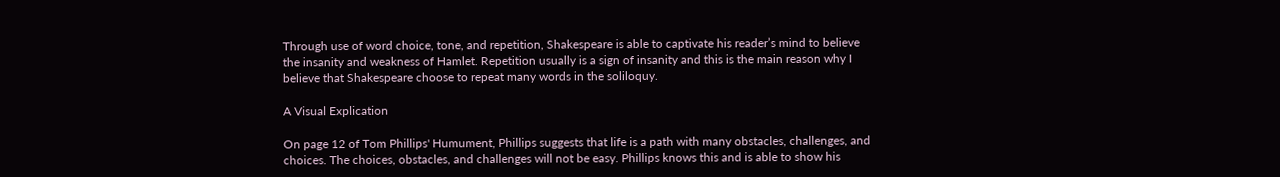Through use of word choice, tone, and repetition, Shakespeare is able to captivate his reader’s mind to believe the insanity and weakness of Hamlet. Repetition usually is a sign of insanity and this is the main reason why I believe that Shakespeare choose to repeat many words in the soliloquy.

A Visual Explication

On page 12 of Tom Phillips' Humument, Phillips suggests that life is a path with many obstacles, challenges, and choices. The choices, obstacles, and challenges will not be easy. Phillips knows this and is able to show his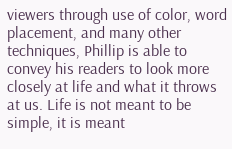viewers through use of color, word placement, and many other techniques, Phillip is able to convey his readers to look more closely at life and what it throws at us. Life is not meant to be simple, it is meant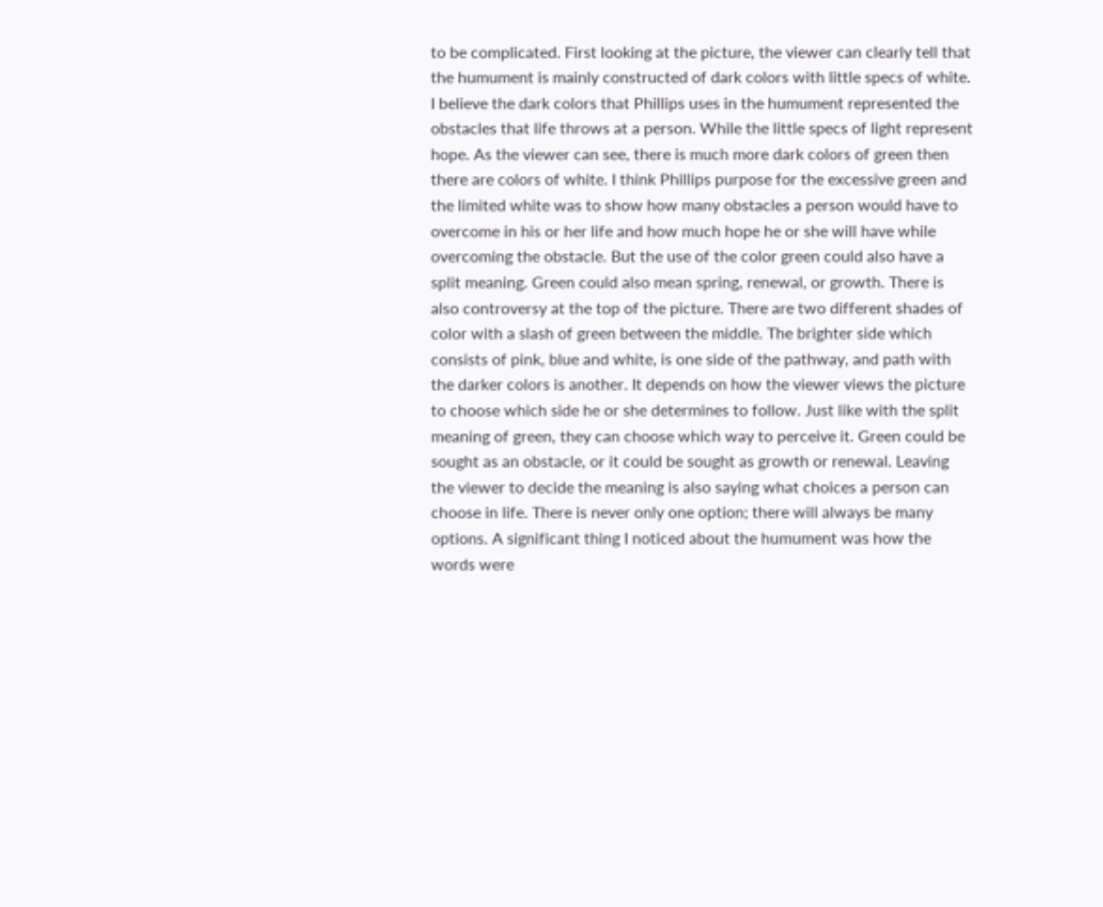to be complicated. First looking at the picture, the viewer can clearly tell that the humument is mainly constructed of dark colors with little specs of white. I believe the dark colors that Phillips uses in the humument represented the obstacles that life throws at a person. While the little specs of light represent hope. As the viewer can see, there is much more dark colors of green then there are colors of white. I think Phillips purpose for the excessive green and the limited white was to show how many obstacles a person would have to overcome in his or her life and how much hope he or she will have while overcoming the obstacle. But the use of the color green could also have a split meaning. Green could also mean spring, renewal, or growth. There is also controversy at the top of the picture. There are two different shades of color with a slash of green between the middle. The brighter side which consists of pink, blue and white, is one side of the pathway, and path with the darker colors is another. It depends on how the viewer views the picture to choose which side he or she determines to follow. Just like with the split meaning of green, they can choose which way to perceive it. Green could be sought as an obstacle, or it could be sought as growth or renewal. Leaving the viewer to decide the meaning is also saying what choices a person can choose in life. There is never only one option; there will always be many options. A significant thing I noticed about the humument was how the words were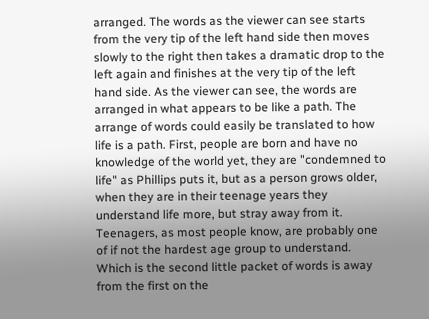arranged. The words as the viewer can see starts from the very tip of the left hand side then moves slowly to the right then takes a dramatic drop to the left again and finishes at the very tip of the left hand side. As the viewer can see, the words are arranged in what appears to be like a path. The arrange of words could easily be translated to how life is a path. First, people are born and have no knowledge of the world yet, they are "condemned to life" as Phillips puts it, but as a person grows older, when they are in their teenage years they understand life more, but stray away from it. Teenagers, as most people know, are probably one of if not the hardest age group to understand. Which is the second little packet of words is away from the first on the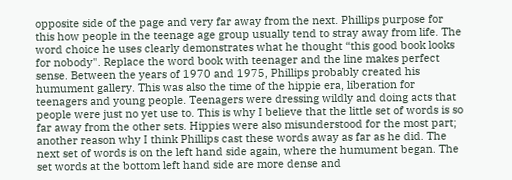opposite side of the page and very far away from the next. Phillips purpose for this how people in the teenage age group usually tend to stray away from life. The word choice he uses clearly demonstrates what he thought “this good book looks for nobody". Replace the word book with teenager and the line makes perfect sense. Between the years of 1970 and 1975, Phillips probably created his humument gallery. This was also the time of the hippie era, liberation for teenagers and young people. Teenagers were dressing wildly and doing acts that people were just no yet use to. This is why I believe that the little set of words is so far away from the other sets. Hippies were also misunderstood for the most part; another reason why I think Phillips cast these words away as far as he did. The next set of words is on the left hand side again, where the humument began. The set words at the bottom left hand side are more dense and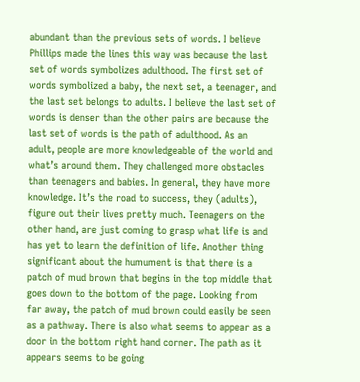abundant than the previous sets of words. I believe Phillips made the lines this way was because the last set of words symbolizes adulthood. The first set of words symbolized a baby, the next set, a teenager, and the last set belongs to adults. I believe the last set of words is denser than the other pairs are because the last set of words is the path of adulthood. As an adult, people are more knowledgeable of the world and what’s around them. They challenged more obstacles than teenagers and babies. In general, they have more knowledge. It’s the road to success, they (adults), figure out their lives pretty much. Teenagers on the other hand, are just coming to grasp what life is and has yet to learn the definition of life. Another thing significant about the humument is that there is a patch of mud brown that begins in the top middle that goes down to the bottom of the page. Looking from far away, the patch of mud brown could easily be seen as a pathway. There is also what seems to appear as a door in the bottom right hand corner. The path as it appears seems to be going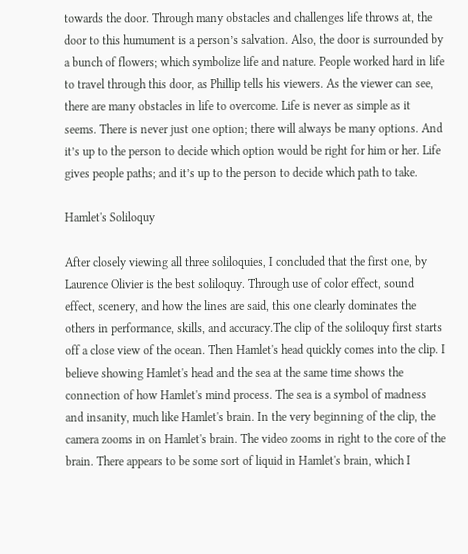towards the door. Through many obstacles and challenges life throws at, the door to this humument is a person’s salvation. Also, the door is surrounded by a bunch of flowers; which symbolize life and nature. People worked hard in life to travel through this door, as Phillip tells his viewers. As the viewer can see, there are many obstacles in life to overcome. Life is never as simple as it seems. There is never just one option; there will always be many options. And it’s up to the person to decide which option would be right for him or her. Life gives people paths; and it’s up to the person to decide which path to take.

Hamlet's Soliloquy

After closely viewing all three soliloquies, I concluded that the first one, by Laurence Olivier is the best soliloquy. Through use of color effect, sound effect, scenery, and how the lines are said, this one clearly dominates the others in performance, skills, and accuracy.The clip of the soliloquy first starts off a close view of the ocean. Then Hamlet's head quickly comes into the clip. I believe showing Hamlet's head and the sea at the same time shows the connection of how Hamlet's mind process. The sea is a symbol of madness and insanity, much like Hamlet's brain. In the very beginning of the clip, the camera zooms in on Hamlet's brain. The video zooms in right to the core of the brain. There appears to be some sort of liquid in Hamlet's brain, which I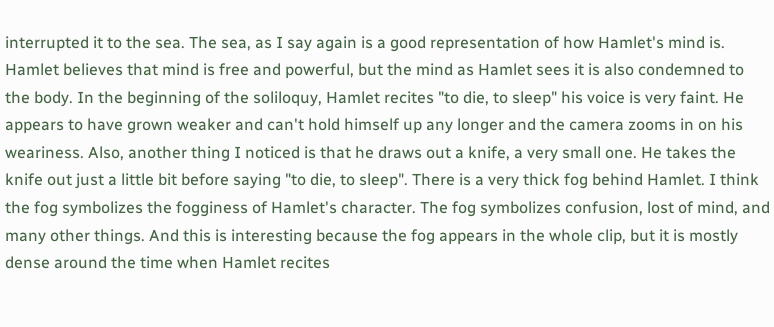interrupted it to the sea. The sea, as I say again is a good representation of how Hamlet's mind is. Hamlet believes that mind is free and powerful, but the mind as Hamlet sees it is also condemned to the body. In the beginning of the soliloquy, Hamlet recites "to die, to sleep" his voice is very faint. He appears to have grown weaker and can't hold himself up any longer and the camera zooms in on his weariness. Also, another thing I noticed is that he draws out a knife, a very small one. He takes the knife out just a little bit before saying "to die, to sleep". There is a very thick fog behind Hamlet. I think the fog symbolizes the fogginess of Hamlet's character. The fog symbolizes confusion, lost of mind, and many other things. And this is interesting because the fog appears in the whole clip, but it is mostly dense around the time when Hamlet recites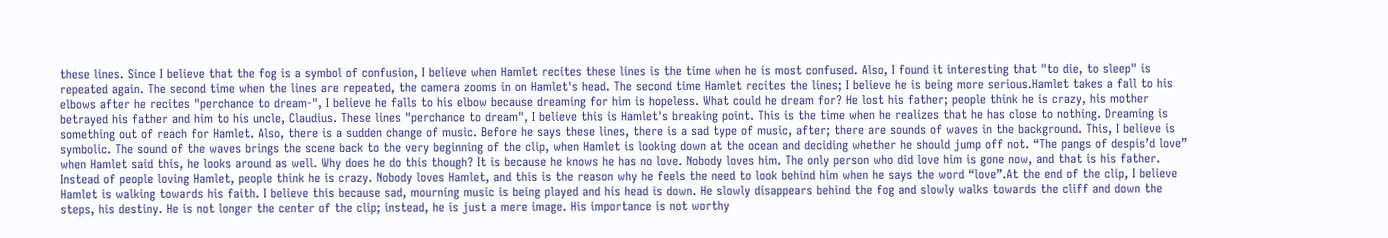these lines. Since I believe that the fog is a symbol of confusion, I believe when Hamlet recites these lines is the time when he is most confused. Also, I found it interesting that "to die, to sleep" is repeated again. The second time when the lines are repeated, the camera zooms in on Hamlet's head. The second time Hamlet recites the lines; I believe he is being more serious.Hamlet takes a fall to his elbows after he recites "perchance to dream-", I believe he falls to his elbow because dreaming for him is hopeless. What could he dream for? He lost his father; people think he is crazy, his mother betrayed his father and him to his uncle, Claudius. These lines "perchance to dream", I believe this is Hamlet's breaking point. This is the time when he realizes that he has close to nothing. Dreaming is something out of reach for Hamlet. Also, there is a sudden change of music. Before he says these lines, there is a sad type of music, after; there are sounds of waves in the background. This, I believe is symbolic. The sound of the waves brings the scene back to the very beginning of the clip, when Hamlet is looking down at the ocean and deciding whether he should jump off not. “The pangs of despis’d love” when Hamlet said this, he looks around as well. Why does he do this though? It is because he knows he has no love. Nobody loves him. The only person who did love him is gone now, and that is his father. Instead of people loving Hamlet, people think he is crazy. Nobody loves Hamlet, and this is the reason why he feels the need to look behind him when he says the word “love”.At the end of the clip, I believe Hamlet is walking towards his faith. I believe this because sad, mourning music is being played and his head is down. He slowly disappears behind the fog and slowly walks towards the cliff and down the steps, his destiny. He is not longer the center of the clip; instead, he is just a mere image. His importance is not worthy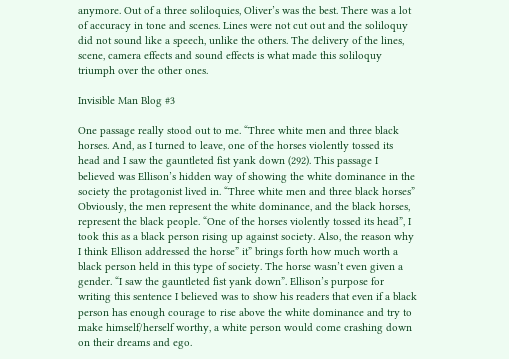anymore. Out of a three soliloquies, Oliver’s was the best. There was a lot of accuracy in tone and scenes. Lines were not cut out and the soliloquy did not sound like a speech, unlike the others. The delivery of the lines, scene, camera effects and sound effects is what made this soliloquy triumph over the other ones.

Invisible Man Blog #3

One passage really stood out to me. “Three white men and three black horses. And, as I turned to leave, one of the horses violently tossed its head and I saw the gauntleted fist yank down (292). This passage I believed was Ellison’s hidden way of showing the white dominance in the society the protagonist lived in. “Three white men and three black horses” Obviously, the men represent the white dominance, and the black horses, represent the black people. “One of the horses violently tossed its head”, I took this as a black person rising up against society. Also, the reason why I think Ellison addressed the horse” it” brings forth how much worth a black person held in this type of society. The horse wasn’t even given a gender. “I saw the gauntleted fist yank down”. Ellison’s purpose for writing this sentence I believed was to show his readers that even if a black person has enough courage to rise above the white dominance and try to make himself/herself worthy, a white person would come crashing down on their dreams and ego.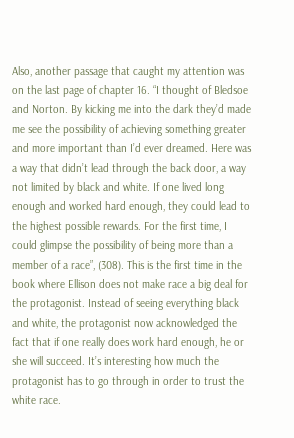Also, another passage that caught my attention was on the last page of chapter 16. “I thought of Bledsoe and Norton. By kicking me into the dark they’d made me see the possibility of achieving something greater and more important than I’d ever dreamed. Here was a way that didn’t lead through the back door, a way not limited by black and white. If one lived long enough and worked hard enough, they could lead to the highest possible rewards. For the first time, I could glimpse the possibility of being more than a member of a race”, (308). This is the first time in the book where Ellison does not make race a big deal for the protagonist. Instead of seeing everything black and white, the protagonist now acknowledged the fact that if one really does work hard enough, he or she will succeed. It’s interesting how much the protagonist has to go through in order to trust the white race.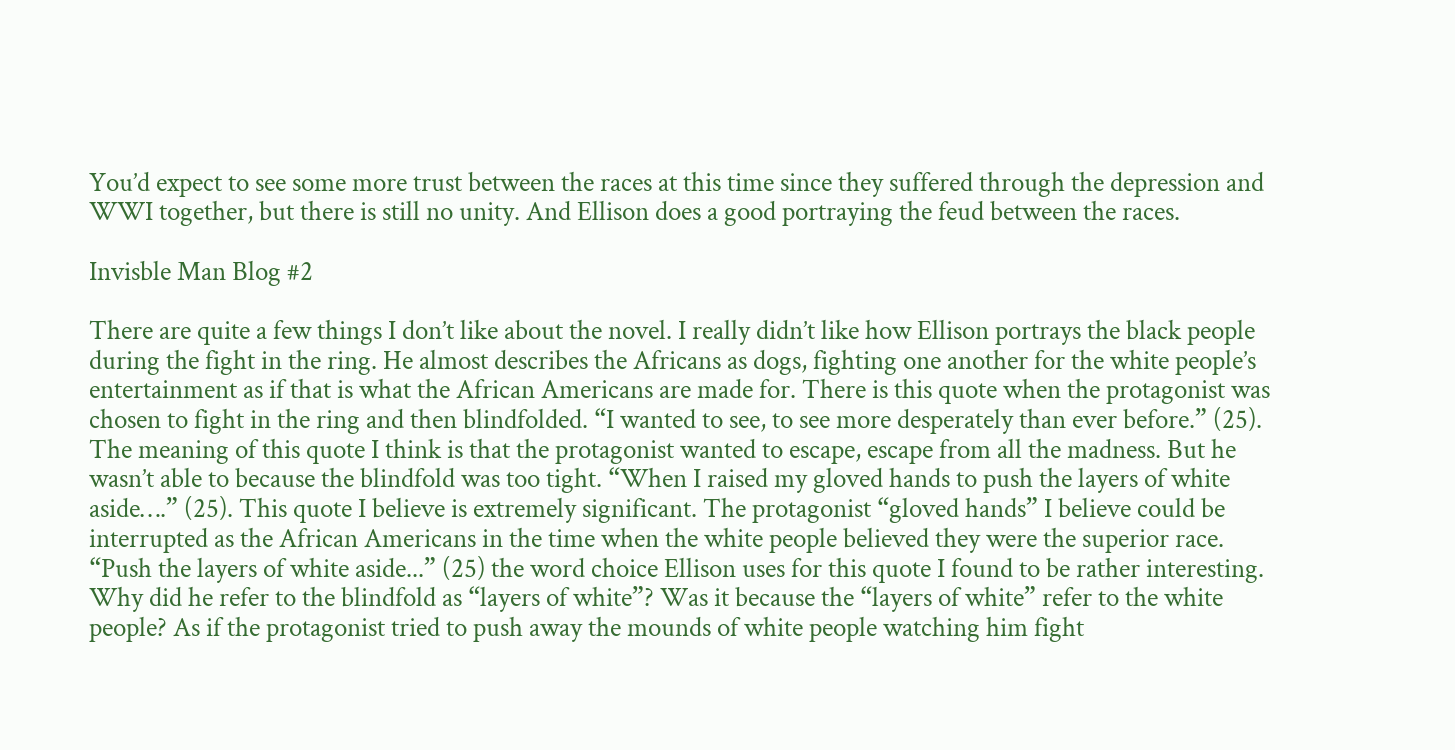You’d expect to see some more trust between the races at this time since they suffered through the depression and WWI together, but there is still no unity. And Ellison does a good portraying the feud between the races.

Invisble Man Blog #2

There are quite a few things I don’t like about the novel. I really didn’t like how Ellison portrays the black people during the fight in the ring. He almost describes the Africans as dogs, fighting one another for the white people’s entertainment as if that is what the African Americans are made for. There is this quote when the protagonist was chosen to fight in the ring and then blindfolded. “I wanted to see, to see more desperately than ever before.” (25). The meaning of this quote I think is that the protagonist wanted to escape, escape from all the madness. But he wasn’t able to because the blindfold was too tight. “When I raised my gloved hands to push the layers of white aside….” (25). This quote I believe is extremely significant. The protagonist “gloved hands” I believe could be interrupted as the African Americans in the time when the white people believed they were the superior race. “Push the layers of white aside...” (25) the word choice Ellison uses for this quote I found to be rather interesting. Why did he refer to the blindfold as “layers of white”? Was it because the “layers of white” refer to the white people? As if the protagonist tried to push away the mounds of white people watching him fight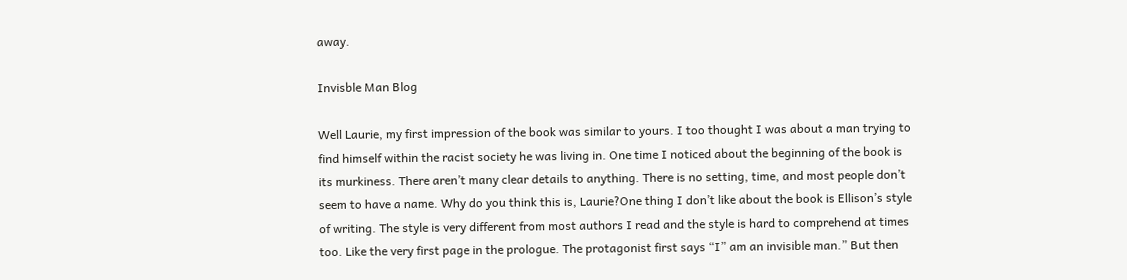away.

Invisble Man Blog

Well Laurie, my first impression of the book was similar to yours. I too thought I was about a man trying to find himself within the racist society he was living in. One time I noticed about the beginning of the book is its murkiness. There aren’t many clear details to anything. There is no setting, time, and most people don’t seem to have a name. Why do you think this is, Laurie?One thing I don’t like about the book is Ellison’s style of writing. The style is very different from most authors I read and the style is hard to comprehend at times too. Like the very first page in the prologue. The protagonist first says “I” am an invisible man.” But then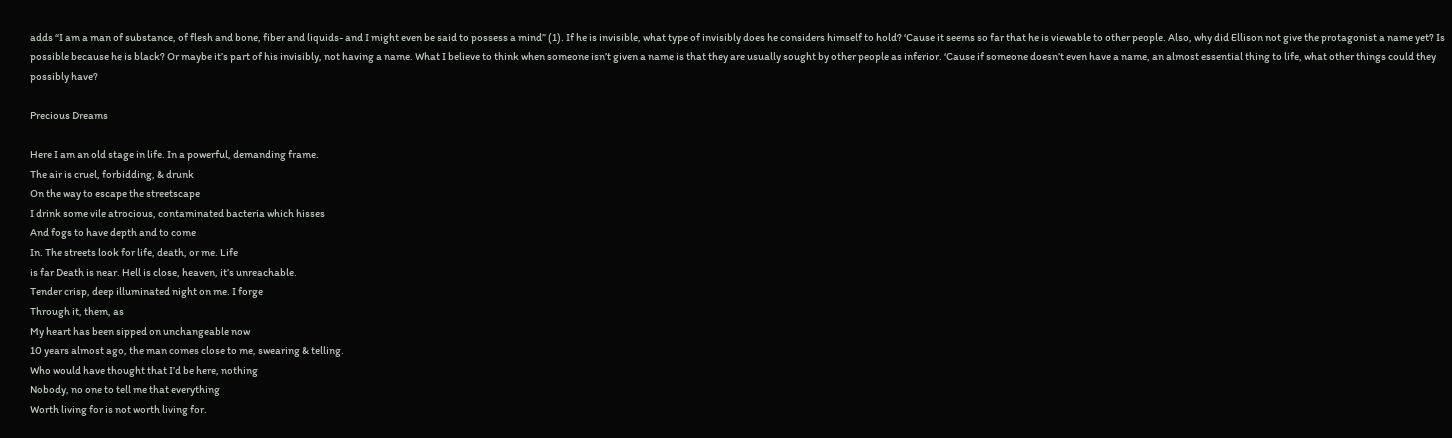adds “I am a man of substance, of flesh and bone, fiber and liquids- and I might even be said to possess a mind” (1). If he is invisible, what type of invisibly does he considers himself to hold? ‘Cause it seems so far that he is viewable to other people. Also, why did Ellison not give the protagonist a name yet? Is possible because he is black? Or maybe it’s part of his invisibly, not having a name. What I believe to think when someone isn’t given a name is that they are usually sought by other people as inferior. ‘Cause if someone doesn’t even have a name, an almost essential thing to life, what other things could they possibly have?

Precious Dreams

Here I am an old stage in life. In a powerful, demanding frame.
The air is cruel, forbidding, & drunk
On the way to escape the streetscape
I drink some vile atrocious, contaminated bacteria which hisses
And fogs to have depth and to come
In. The streets look for life, death, or me. Life
is far Death is near. Hell is close, heaven, it’s unreachable.
Tender crisp, deep illuminated night on me. I forge
Through it, them, as
My heart has been sipped on unchangeable now
10 years almost ago, the man comes close to me, swearing & telling.
Who would have thought that I’d be here, nothing
Nobody, no one to tell me that everything
Worth living for is not worth living for.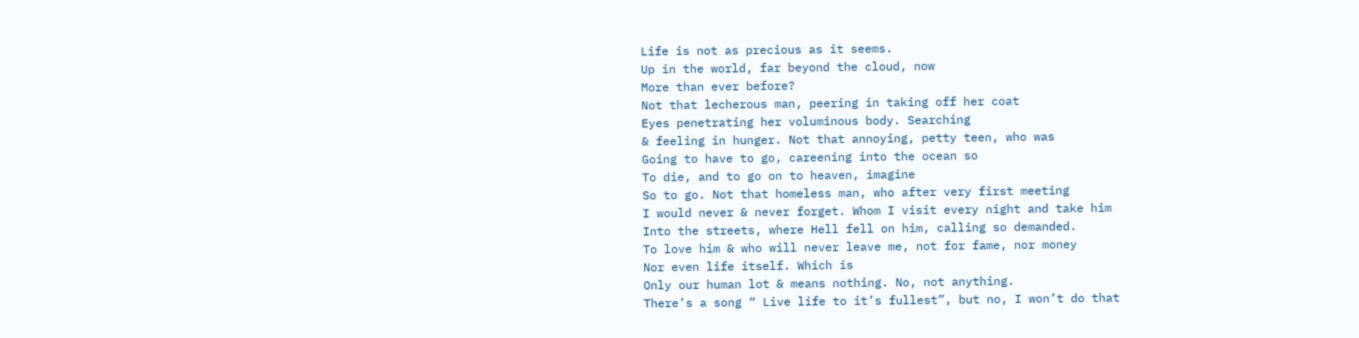Life is not as precious as it seems.
Up in the world, far beyond the cloud, now
More than ever before?
Not that lecherous man, peering in taking off her coat
Eyes penetrating her voluminous body. Searching
& feeling in hunger. Not that annoying, petty teen, who was
Going to have to go, careening into the ocean so
To die, and to go on to heaven, imagine
So to go. Not that homeless man, who after very first meeting
I would never & never forget. Whom I visit every night and take him
Into the streets, where Hell fell on him, calling so demanded.
To love him & who will never leave me, not for fame, nor money
Nor even life itself. Which is
Only our human lot & means nothing. No, not anything.
There’s a song “ Live life to it’s fullest”, but no, I won’t do that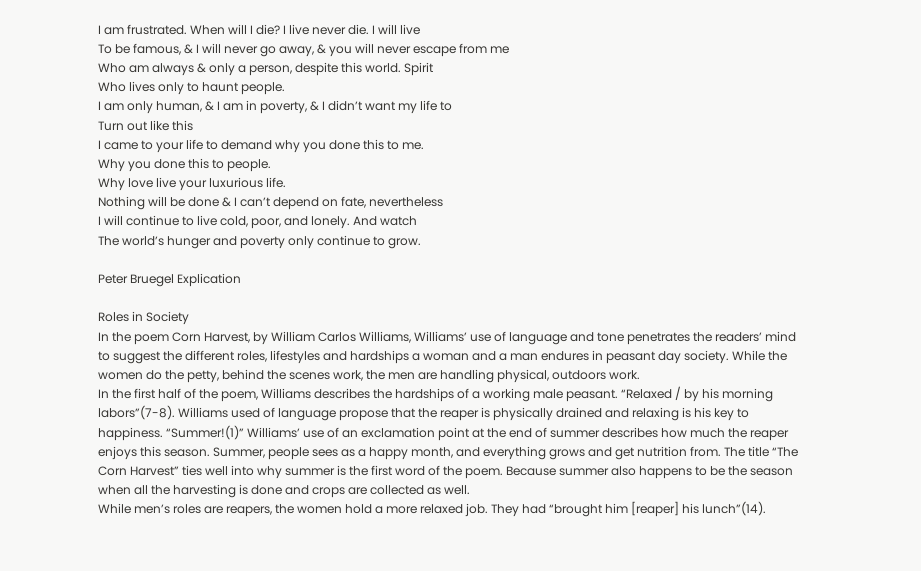I am frustrated. When will I die? I live never die. I will live
To be famous, & I will never go away, & you will never escape from me
Who am always & only a person, despite this world. Spirit
Who lives only to haunt people.
I am only human, & I am in poverty, & I didn’t want my life to
Turn out like this
I came to your life to demand why you done this to me.
Why you done this to people.
Why love live your luxurious life.
Nothing will be done & I can’t depend on fate, nevertheless
I will continue to live cold, poor, and lonely. And watch
The world’s hunger and poverty only continue to grow.

Peter Bruegel Explication

Roles in Society
In the poem Corn Harvest, by William Carlos Williams, Williams’ use of language and tone penetrates the readers’ mind to suggest the different roles, lifestyles and hardships a woman and a man endures in peasant day society. While the women do the petty, behind the scenes work, the men are handling physical, outdoors work.
In the first half of the poem, Williams describes the hardships of a working male peasant. “Relaxed / by his morning labors”(7-8). Williams used of language propose that the reaper is physically drained and relaxing is his key to happiness. “Summer!(1)” Williams’ use of an exclamation point at the end of summer describes how much the reaper enjoys this season. Summer, people sees as a happy month, and everything grows and get nutrition from. The title “The Corn Harvest” ties well into why summer is the first word of the poem. Because summer also happens to be the season when all the harvesting is done and crops are collected as well.
While men’s roles are reapers, the women hold a more relaxed job. They had “brought him [reaper] his lunch”(14).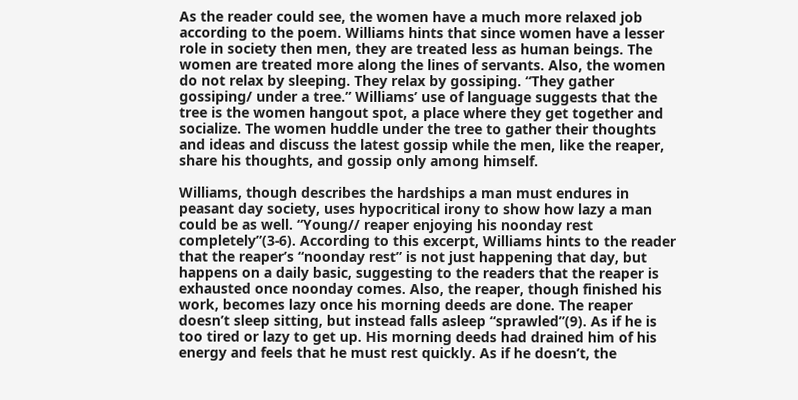As the reader could see, the women have a much more relaxed job according to the poem. Williams hints that since women have a lesser role in society then men, they are treated less as human beings. The women are treated more along the lines of servants. Also, the women do not relax by sleeping. They relax by gossiping. “They gather gossiping/ under a tree.” Williams’ use of language suggests that the tree is the women hangout spot, a place where they get together and socialize. The women huddle under the tree to gather their thoughts and ideas and discuss the latest gossip while the men, like the reaper, share his thoughts, and gossip only among himself.

Williams, though describes the hardships a man must endures in peasant day society, uses hypocritical irony to show how lazy a man could be as well. “Young// reaper enjoying his noonday rest completely”(3-6). According to this excerpt, Williams hints to the reader that the reaper’s “noonday rest” is not just happening that day, but happens on a daily basic, suggesting to the readers that the reaper is exhausted once noonday comes. Also, the reaper, though finished his work, becomes lazy once his morning deeds are done. The reaper doesn’t sleep sitting, but instead falls asleep “sprawled”(9). As if he is too tired or lazy to get up. His morning deeds had drained him of his energy and feels that he must rest quickly. As if he doesn’t, the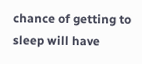chance of getting to sleep will have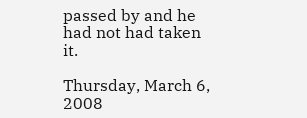passed by and he had not had taken it.

Thursday, March 6, 2008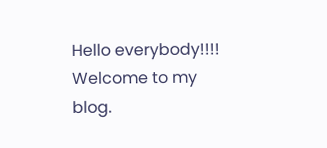Hello everybody!!!! Welcome to my blog.